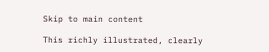Skip to main content

This richly illustrated, clearly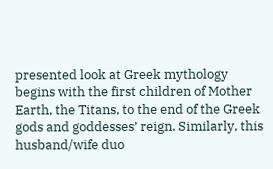presented look at Greek mythology begins with the first children of Mother Earth, the Titans, to the end of the Greek gods and goddesses’ reign. Similarly, this husband/wife duo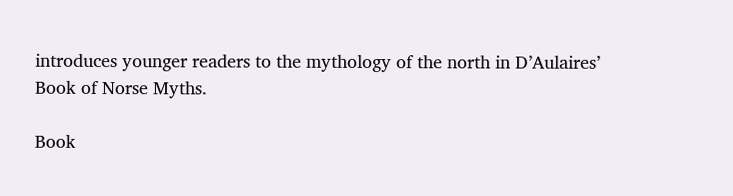introduces younger readers to the mythology of the north in D’Aulaires’ Book of Norse Myths.

Book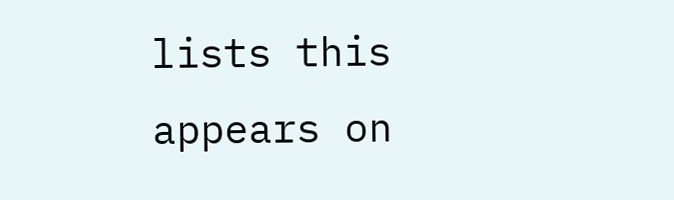lists this appears on